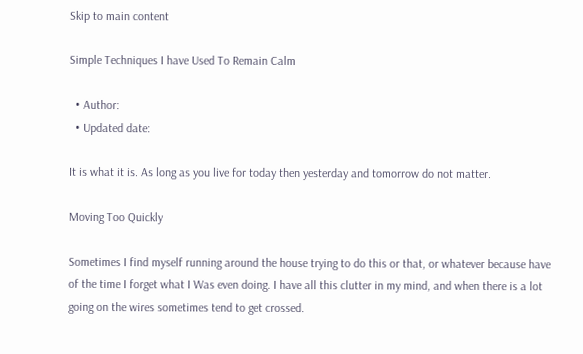Skip to main content

Simple Techniques I have Used To Remain Calm

  • Author:
  • Updated date:

It is what it is. As long as you live for today then yesterday and tomorrow do not matter.

Moving Too Quickly

Sometimes I find myself running around the house trying to do this or that, or whatever because have of the time I forget what I Was even doing. I have all this clutter in my mind, and when there is a lot going on the wires sometimes tend to get crossed.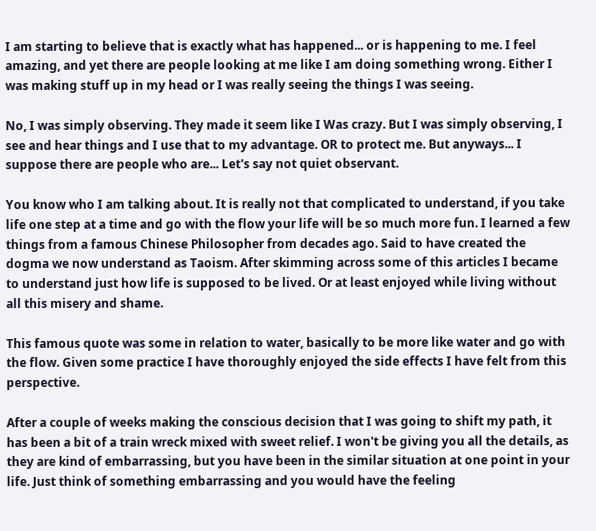I am starting to believe that is exactly what has happened... or is happening to me. I feel amazing, and yet there are people looking at me like I am doing something wrong. Either I was making stuff up in my head or I was really seeing the things I was seeing.

No, I was simply observing. They made it seem like I Was crazy. But I was simply observing, I see and hear things and I use that to my advantage. OR to protect me. But anyways... I suppose there are people who are... Let's say not quiet observant.

You know who I am talking about. It is really not that complicated to understand, if you take life one step at a time and go with the flow your life will be so much more fun. I learned a few things from a famous Chinese Philosopher from decades ago. Said to have created the dogma we now understand as Taoism. After skimming across some of this articles I became to understand just how life is supposed to be lived. Or at least enjoyed while living without all this misery and shame.

This famous quote was some in relation to water, basically to be more like water and go with the flow. Given some practice I have thoroughly enjoyed the side effects I have felt from this perspective.

After a couple of weeks making the conscious decision that I was going to shift my path, it has been a bit of a train wreck mixed with sweet relief. I won't be giving you all the details, as they are kind of embarrassing, but you have been in the similar situation at one point in your life. Just think of something embarrassing and you would have the feeling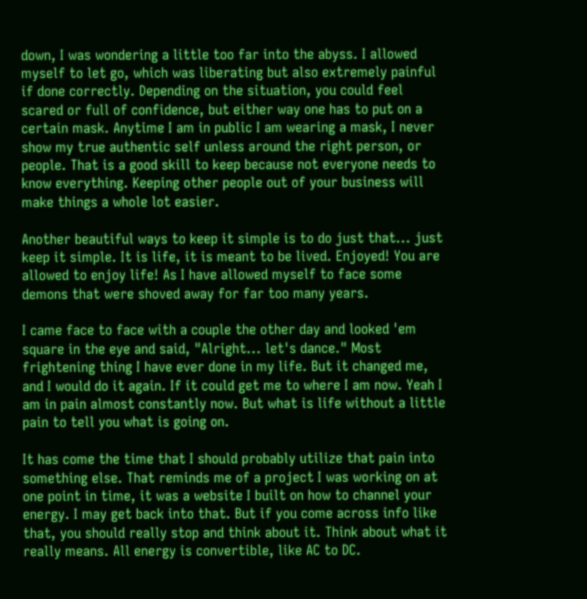down, I was wondering a little too far into the abyss. I allowed myself to let go, which was liberating but also extremely painful if done correctly. Depending on the situation, you could feel scared or full of confidence, but either way one has to put on a certain mask. Anytime I am in public I am wearing a mask, I never show my true authentic self unless around the right person, or people. That is a good skill to keep because not everyone needs to know everything. Keeping other people out of your business will make things a whole lot easier.

Another beautiful ways to keep it simple is to do just that... just keep it simple. It is life, it is meant to be lived. Enjoyed! You are allowed to enjoy life! As I have allowed myself to face some demons that were shoved away for far too many years.

I came face to face with a couple the other day and looked 'em square in the eye and said, "Alright... let's dance." Most frightening thing I have ever done in my life. But it changed me, and I would do it again. If it could get me to where I am now. Yeah I am in pain almost constantly now. But what is life without a little pain to tell you what is going on.

It has come the time that I should probably utilize that pain into something else. That reminds me of a project I was working on at one point in time, it was a website I built on how to channel your energy. I may get back into that. But if you come across info like that, you should really stop and think about it. Think about what it really means. All energy is convertible, like AC to DC.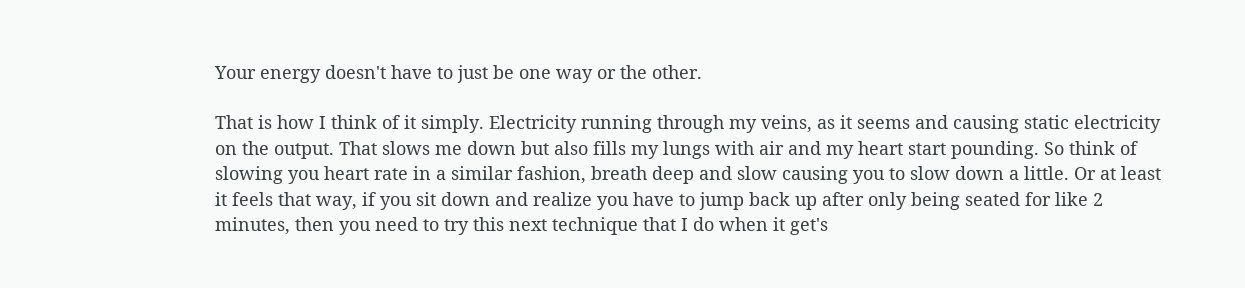Your energy doesn't have to just be one way or the other.

That is how I think of it simply. Electricity running through my veins, as it seems and causing static electricity on the output. That slows me down but also fills my lungs with air and my heart start pounding. So think of slowing you heart rate in a similar fashion, breath deep and slow causing you to slow down a little. Or at least it feels that way, if you sit down and realize you have to jump back up after only being seated for like 2 minutes, then you need to try this next technique that I do when it get's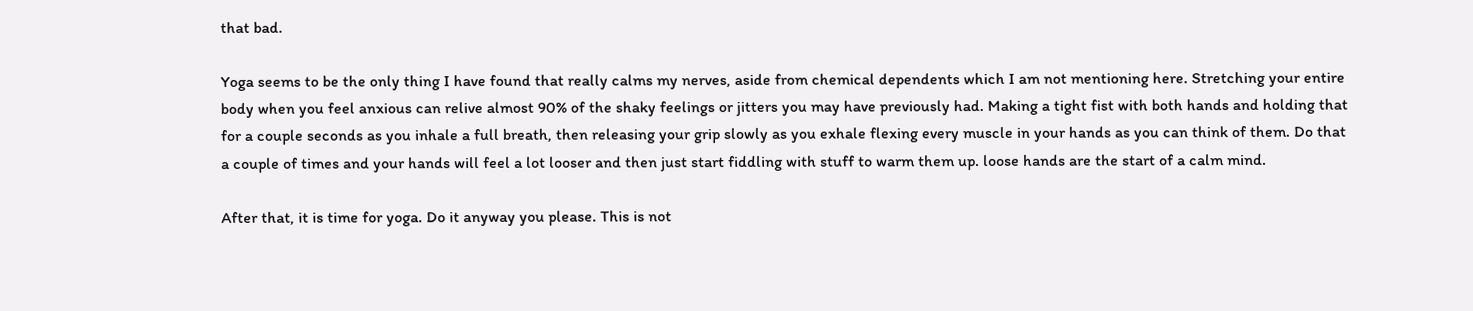that bad.

Yoga seems to be the only thing I have found that really calms my nerves, aside from chemical dependents which I am not mentioning here. Stretching your entire body when you feel anxious can relive almost 90% of the shaky feelings or jitters you may have previously had. Making a tight fist with both hands and holding that for a couple seconds as you inhale a full breath, then releasing your grip slowly as you exhale flexing every muscle in your hands as you can think of them. Do that a couple of times and your hands will feel a lot looser and then just start fiddling with stuff to warm them up. loose hands are the start of a calm mind.

After that, it is time for yoga. Do it anyway you please. This is not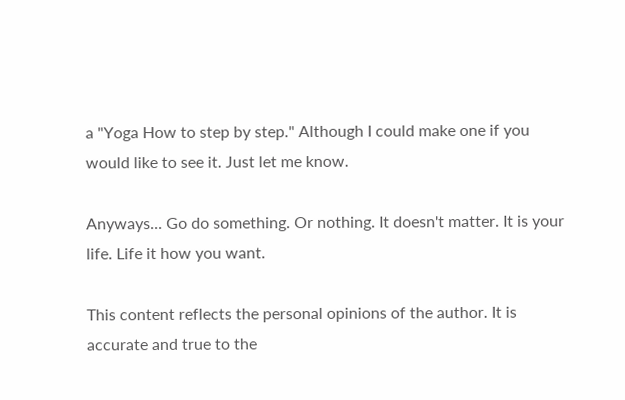a "Yoga How to step by step." Although I could make one if you would like to see it. Just let me know.

Anyways... Go do something. Or nothing. It doesn't matter. It is your life. Life it how you want.

This content reflects the personal opinions of the author. It is accurate and true to the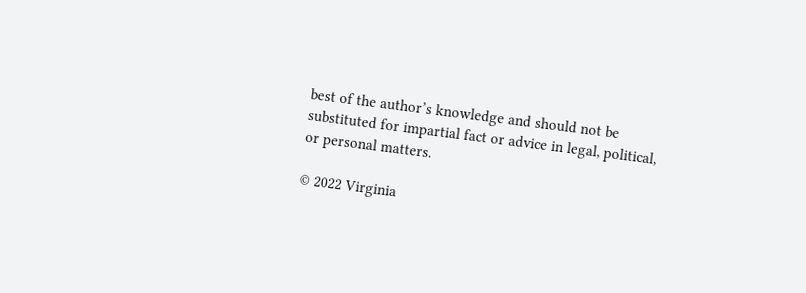best of the author’s knowledge and should not be substituted for impartial fact or advice in legal, political, or personal matters.

© 2022 Virginia